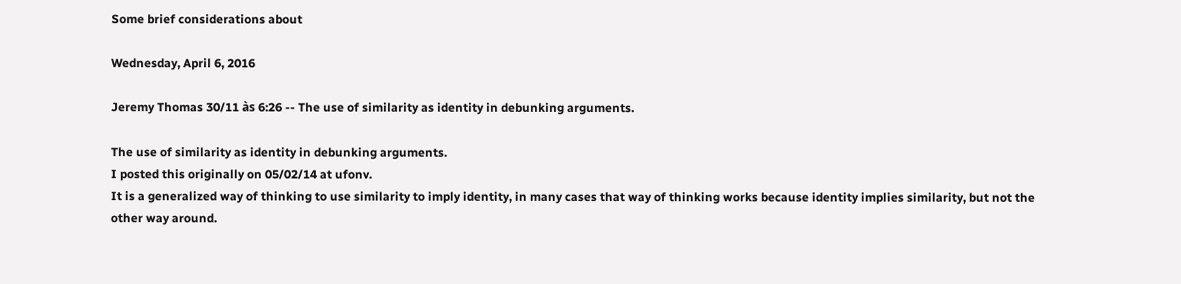Some brief considerations about

Wednesday, April 6, 2016

Jeremy Thomas 30/11 às 6:26 -- The use of similarity as identity in debunking arguments.

The use of similarity as identity in debunking arguments.
I posted this originally on 05/02/14 at ufonv.
It is a generalized way of thinking to use similarity to imply identity, in many cases that way of thinking works because identity implies similarity, but not the other way around.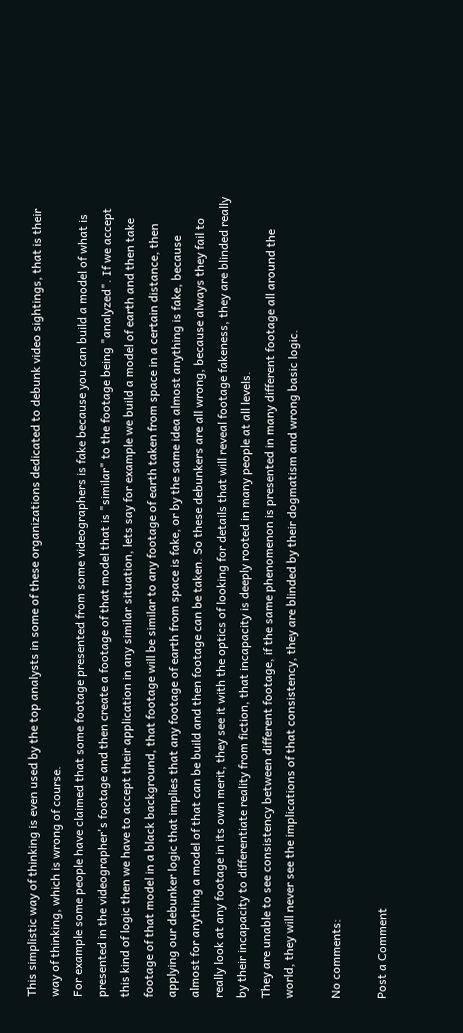This simplistic way of thinking is even used by the top analysts in some of these organizations dedicated to debunk video sightings, that is their way of thinking, which is wrong of course.
For example some people have claimed that some footage presented from some videographers is fake because you can build a model of what is presented in the videographer's footage and then create a footage of that model that is "similar" to the footage being "analyzed". If we accept this kind of logic then we have to accept their application in any similar situation, lets say for example we build a model of earth and then take footage of that model in a black background, that footage will be similar to any footage of earth taken from space in a certain distance, then applying our debunker logic that implies that any footage of earth from space is fake, or by the same idea almost anything is fake, because almost for anything a model of that can be build and then footage can be taken. So these debunkers are all wrong, because always they fail to really look at any footage in its own merit, they see it with the optics of looking for details that will reveal footage fakeness, they are blinded really by their incapacity to differentiate reality from fiction, that incapacity is deeply rooted in many people at all levels.
They are unable to see consistency between different footage, if the same phenomenon is presented in many different footage all around the world, they will never see the implications of that consistency, they are blinded by their dogmatism and wrong basic logic.

No comments:

Post a Comment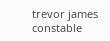trevor james constable